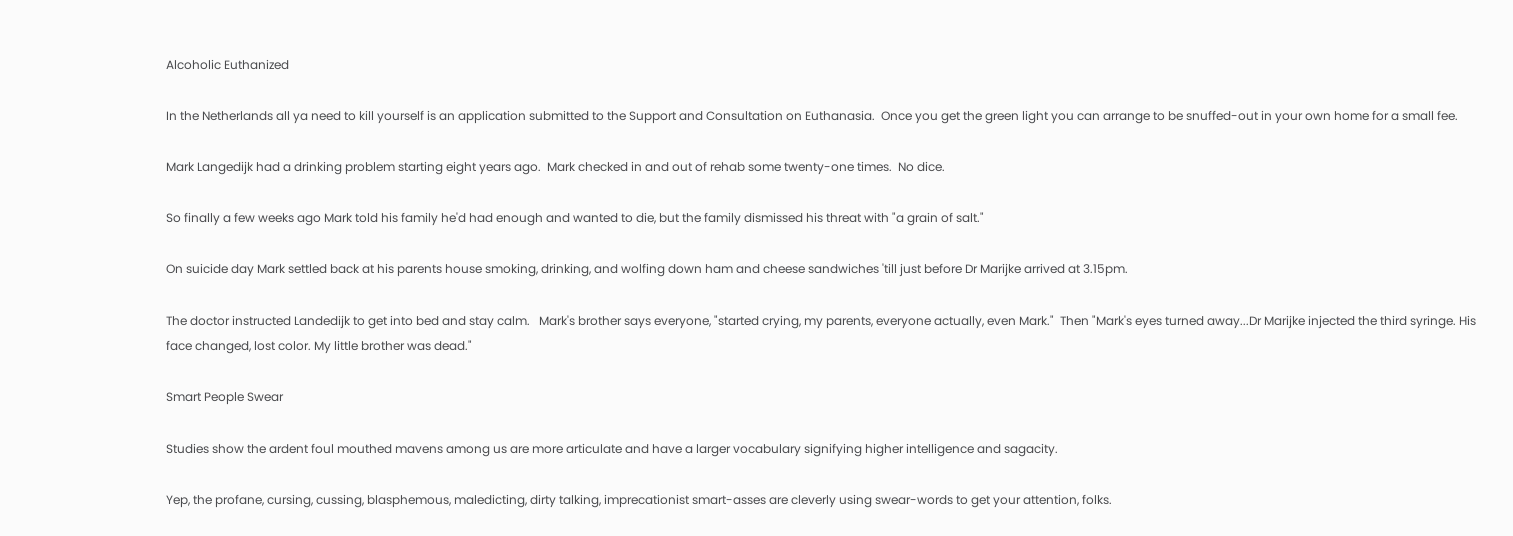Alcoholic Euthanized

In the Netherlands all ya need to kill yourself is an application submitted to the Support and Consultation on Euthanasia.  Once you get the green light you can arrange to be snuffed-out in your own home for a small fee.

Mark Langedijk had a drinking problem starting eight years ago.  Mark checked in and out of rehab some twenty-one times.  No dice.

So finally a few weeks ago Mark told his family he'd had enough and wanted to die, but the family dismissed his threat with "a grain of salt."

On suicide day Mark settled back at his parents house smoking, drinking, and wolfing down ham and cheese sandwiches 'till just before Dr Marijke arrived at 3.15pm.

The doctor instructed Landedijk to get into bed and stay calm.   Mark's brother says everyone, "started crying, my parents, everyone actually, even Mark."  Then "Mark's eyes turned away...Dr Marijke injected the third syringe. His face changed, lost color. My little brother was dead."

Smart People Swear

Studies show the ardent foul mouthed mavens among us are more articulate and have a larger vocabulary signifying higher intelligence and sagacity.

Yep, the profane, cursing, cussing, blasphemous, maledicting, dirty talking, imprecationist smart-asses are cleverly using swear-words to get your attention, folks.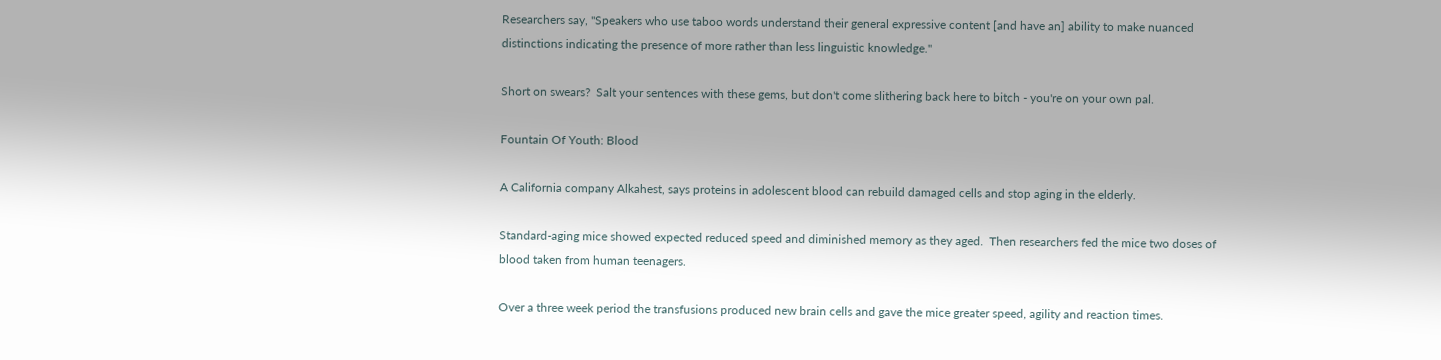Researchers say, "Speakers who use taboo words understand their general expressive content [and have an] ability to make nuanced distinctions indicating the presence of more rather than less linguistic knowledge."

Short on swears?  Salt your sentences with these gems, but don't come slithering back here to bitch - you're on your own pal.

Fountain Of Youth: Blood

A California company Alkahest, says proteins in adolescent blood can rebuild damaged cells and stop aging in the elderly.

Standard-aging mice showed expected reduced speed and diminished memory as they aged.  Then researchers fed the mice two doses of blood taken from human teenagers.

Over a three week period the transfusions produced new brain cells and gave the mice greater speed, agility and reaction times.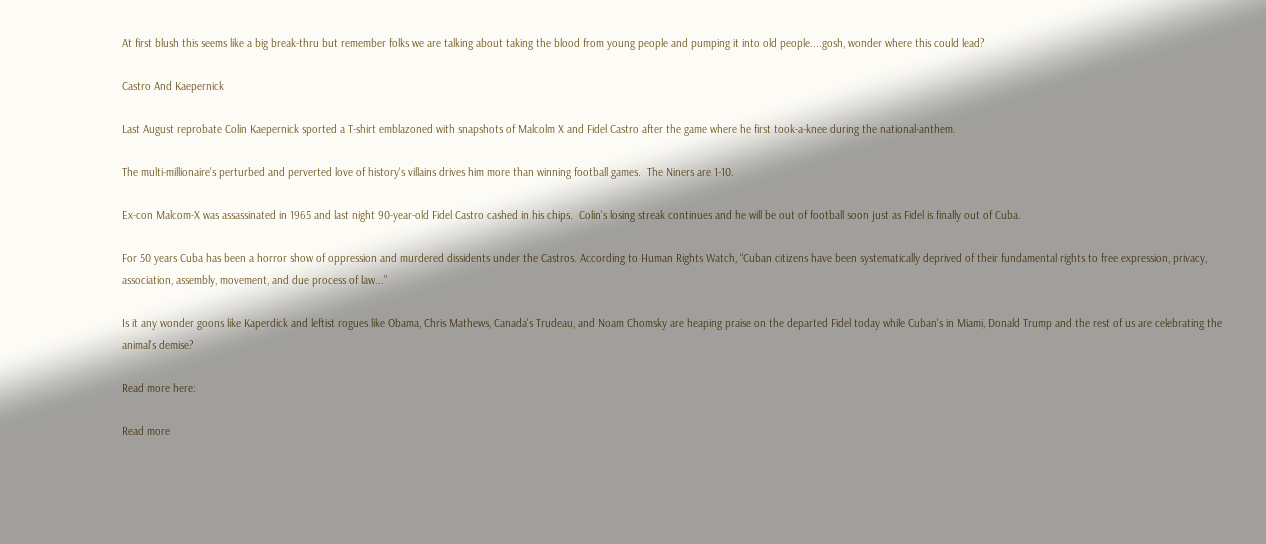At first blush this seems like a big break-thru but remember folks we are talking about taking the blood from young people and pumping it into old people....gosh, wonder where this could lead?

Castro And Kaepernick

Last August reprobate Colin Kaepernick sported a T-shirt emblazoned with snapshots of Malcolm X and Fidel Castro after the game where he first took-a-knee during the national-anthem.

The multi-millionaire's perturbed and perverted love of history's villains drives him more than winning football games.  The Niners are 1-10.

Ex-con Malcom-X was assassinated in 1965 and last night 90-year-old Fidel Castro cashed in his chips.  Colin's losing streak continues and he will be out of football soon just as Fidel is finally out of Cuba.

For 50 years Cuba has been a horror show of oppression and murdered dissidents under the Castros. According to Human Rights Watch, “Cuban citizens have been systematically deprived of their fundamental rights to free expression, privacy, association, assembly, movement, and due process of law...”

Is it any wonder goons like Kaperdick and leftist rogues like Obama, Chris Mathews, Canada's Trudeau, and Noam Chomsky are heaping praise on the departed Fidel today while Cuban's in Miami, Donald Trump and the rest of us are celebrating the animal's demise?

Read more here:

Read more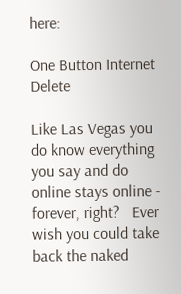here:

One Button Internet Delete

Like Las Vegas you do know everything you say and do online stays online - forever, right?   Ever wish you could take back the naked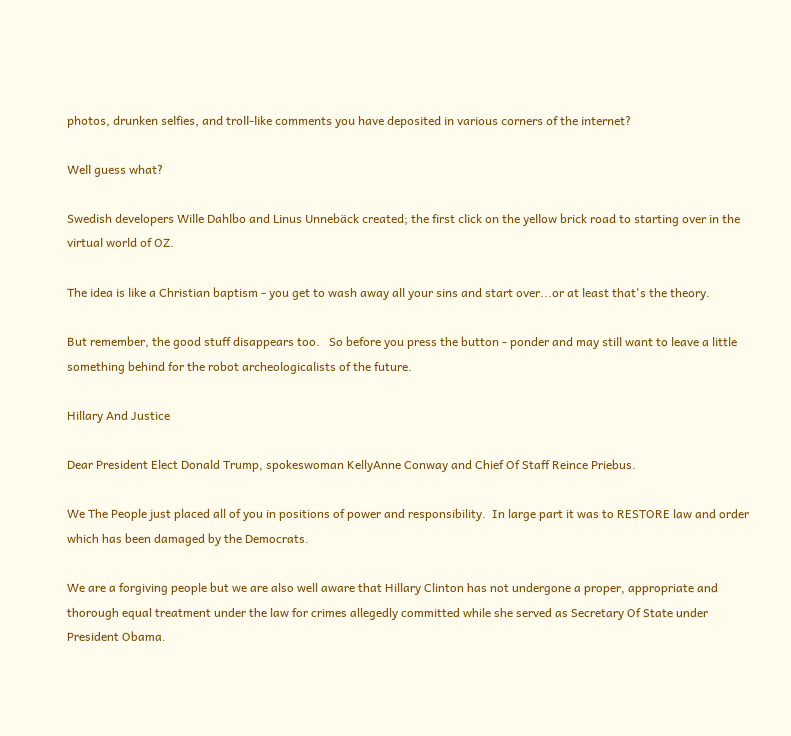photos, drunken selfies, and troll-like comments you have deposited in various corners of the internet?

Well guess what?

Swedish developers Wille Dahlbo and Linus Unnebäck created; the first click on the yellow brick road to starting over in the virtual world of OZ.

The idea is like a Christian baptism - you get to wash away all your sins and start over...or at least that's the theory.

But remember, the good stuff disappears too.   So before you press the button - ponder and may still want to leave a little something behind for the robot archeologicalists of the future.

Hillary And Justice

Dear President Elect Donald Trump, spokeswoman KellyAnne Conway and Chief Of Staff Reince Priebus.

We The People just placed all of you in positions of power and responsibility.  In large part it was to RESTORE law and order which has been damaged by the Democrats.

We are a forgiving people but we are also well aware that Hillary Clinton has not undergone a proper, appropriate and thorough equal treatment under the law for crimes allegedly committed while she served as Secretary Of State under President Obama.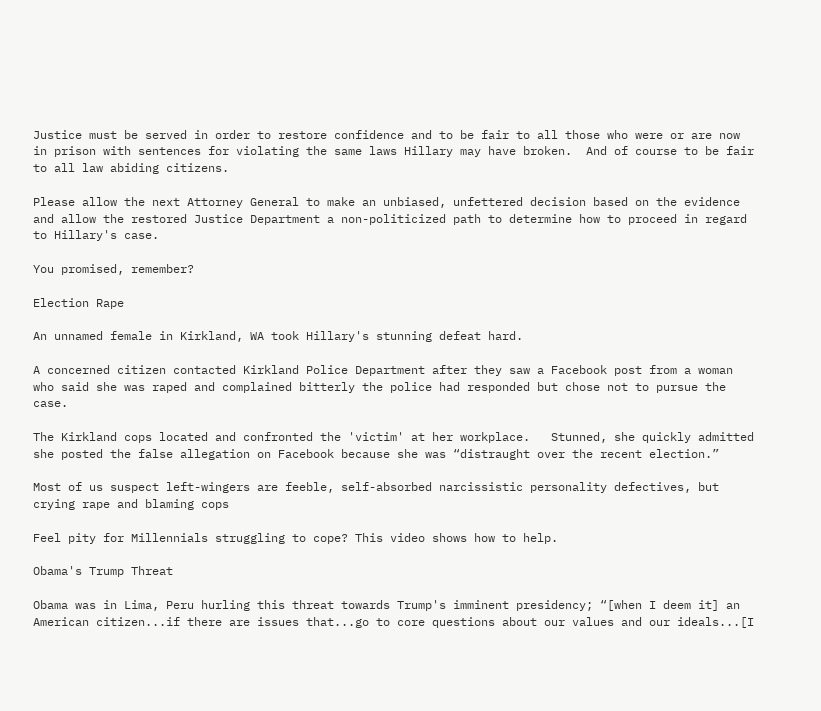Justice must be served in order to restore confidence and to be fair to all those who were or are now in prison with sentences for violating the same laws Hillary may have broken.  And of course to be fair to all law abiding citizens.

Please allow the next Attorney General to make an unbiased, unfettered decision based on the evidence and allow the restored Justice Department a non-politicized path to determine how to proceed in regard to Hillary's case.

You promised, remember?

Election Rape

An unnamed female in Kirkland, WA took Hillary's stunning defeat hard.

A concerned citizen contacted Kirkland Police Department after they saw a Facebook post from a woman who said she was raped and complained bitterly the police had responded but chose not to pursue the case.

The Kirkland cops located and confronted the 'victim' at her workplace.   Stunned, she quickly admitted she posted the false allegation on Facebook because she was “distraught over the recent election.”

Most of us suspect left-wingers are feeble, self-absorbed narcissistic personality defectives, but crying rape and blaming cops

Feel pity for Millennials struggling to cope? This video shows how to help.

Obama's Trump Threat

Obama was in Lima, Peru hurling this threat towards Trump's imminent presidency; “[when I deem it] an American citizen...if there are issues that...go to core questions about our values and our ideals...[I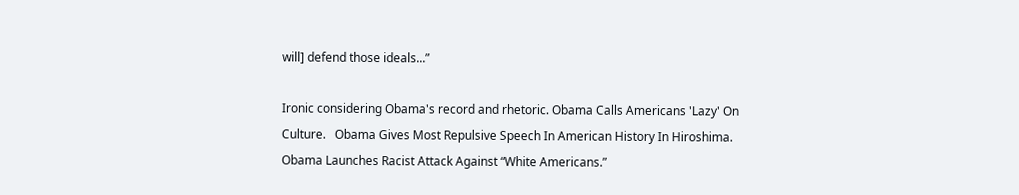will] defend those ideals...”

Ironic considering Obama's record and rhetoric. Obama Calls Americans 'Lazy' On Culture.   Obama Gives Most Repulsive Speech In American History In Hiroshima.  Obama Launches Racist Attack Against “White Americans.”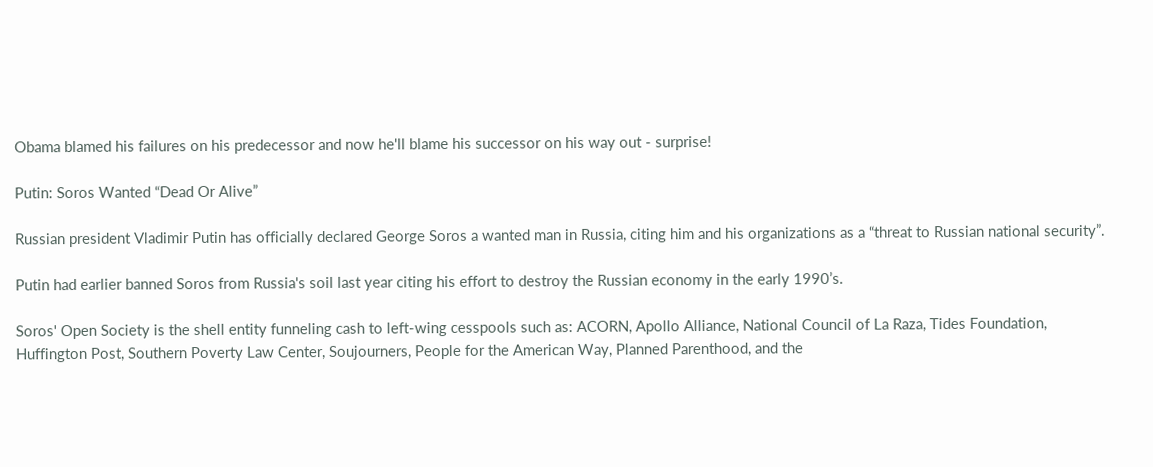Obama blamed his failures on his predecessor and now he'll blame his successor on his way out - surprise!

Putin: Soros Wanted “Dead Or Alive”

Russian president Vladimir Putin has officially declared George Soros a wanted man in Russia, citing him and his organizations as a “threat to Russian national security”.

Putin had earlier banned Soros from Russia's soil last year citing his effort to destroy the Russian economy in the early 1990’s.

Soros' Open Society is the shell entity funneling cash to left-wing cesspools such as: ACORN, Apollo Alliance, National Council of La Raza, Tides Foundation, Huffington Post, Southern Poverty Law Center, Soujourners, People for the American Way, Planned Parenthood, and the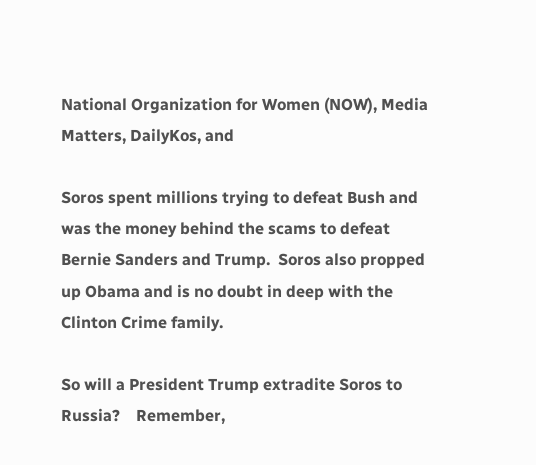National Organization for Women (NOW), Media Matters, DailyKos, and

Soros spent millions trying to defeat Bush and was the money behind the scams to defeat Bernie Sanders and Trump.  Soros also propped up Obama and is no doubt in deep with the Clinton Crime family.

So will a President Trump extradite Soros to Russia?    Remember,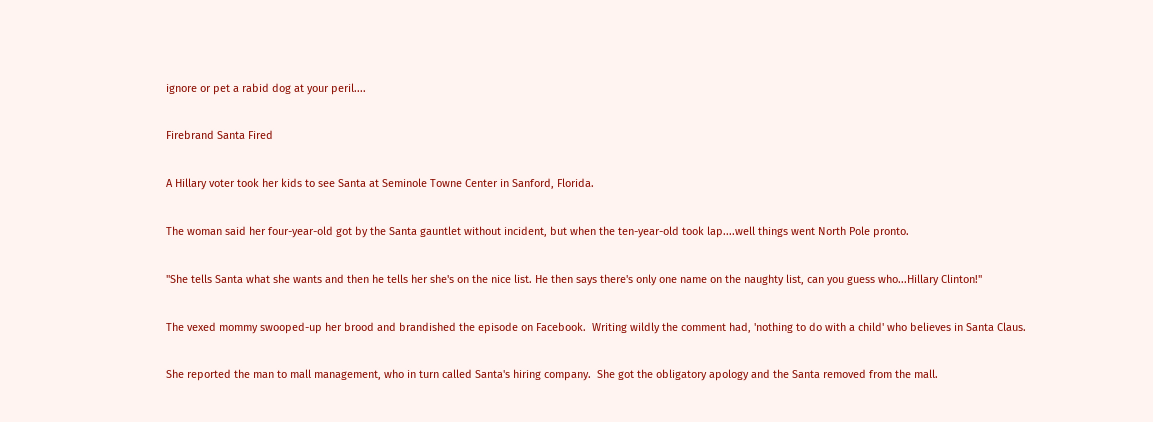ignore or pet a rabid dog at your peril....

Firebrand Santa Fired

A Hillary voter took her kids to see Santa at Seminole Towne Center in Sanford, Florida.

The woman said her four-year-old got by the Santa gauntlet without incident, but when the ten-year-old took lap....well things went North Pole pronto.

"She tells Santa what she wants and then he tells her she's on the nice list. He then says there's only one name on the naughty list, can you guess who...Hillary Clinton!"

The vexed mommy swooped-up her brood and brandished the episode on Facebook.  Writing wildly the comment had, 'nothing to do with a child' who believes in Santa Claus.

She reported the man to mall management, who in turn called Santa's hiring company.  She got the obligatory apology and the Santa removed from the mall.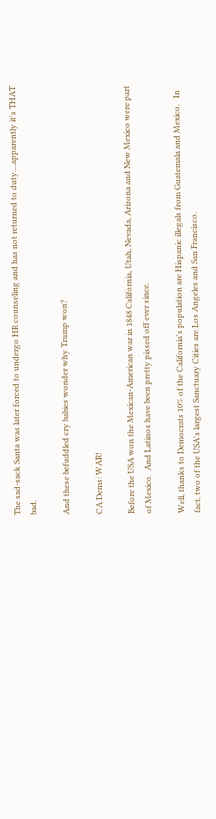The sad-sack Santa was later forced to undergo HR counseling and has not returned to duty....apparently it's THAT bad.

And these befuddled cry babies wonder why Trump won?

CA Dems: WAR!

Before the USA won the Mexican-American war in 1848 California, Utah, Nevada, Arizona and New Mexico were part of Mexico.  And Latinos have been pretty pissed off ever since.

Well, thanks to Democrats 10% of the California's population are Hispanic illegals from Guatemala and Mexico.   In fact, two of the USA's largest Sanctuary Cities are Los Angeles and San Francisco.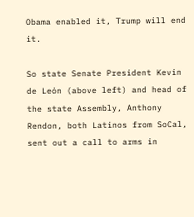Obama enabled it, Trump will end it.

So state Senate President Kevin de León (above left) and head of the state Assembly, Anthony Rendon, both Latinos from SoCal, sent out a call to arms in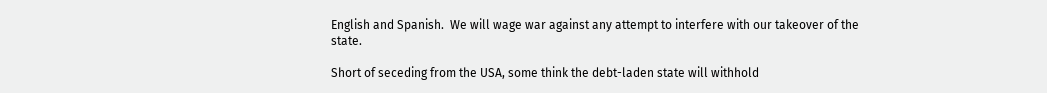English and Spanish.  We will wage war against any attempt to interfere with our takeover of the state.

Short of seceding from the USA, some think the debt-laden state will withhold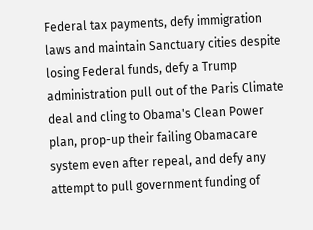Federal tax payments, defy immigration laws and maintain Sanctuary cities despite losing Federal funds, defy a Trump administration pull out of the Paris Climate deal and cling to Obama's Clean Power plan, prop-up their failing Obamacare system even after repeal, and defy any attempt to pull government funding of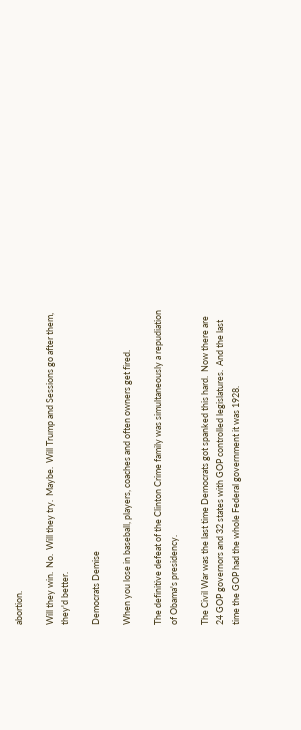abortion.

Will they win.  No.  Will they try.  Maybe.  Will Trump and Sessions go after them, they'd better.

Democrats Demise

When you lose in baseball, players, coaches and often owners get fired.

The definitive defeat of the Clinton Crime family was simultaneously a repudiation of Obama's presidency.

The Civil War was the last time Democrats got spanked this hard.  Now there are 24 GOP governors and 32 states with GOP controlled legislatures.  And the last time the GOP had the whole Federal government it was 1928.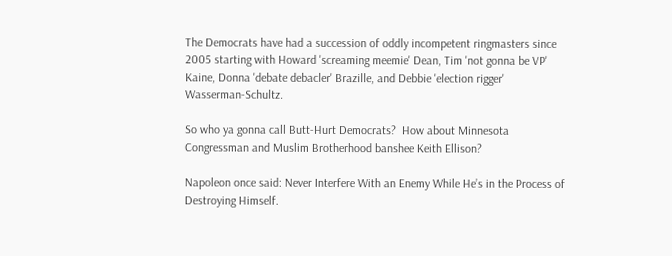The Democrats have had a succession of oddly incompetent ringmasters since 2005 starting with Howard 'screaming meemie' Dean, Tim 'not gonna be VP' Kaine, Donna 'debate debacler' Brazille, and Debbie 'election rigger' Wasserman-Schultz.

So who ya gonna call Butt-Hurt Democrats?  How about Minnesota Congressman and Muslim Brotherhood banshee Keith Ellison?

Napoleon once said: Never Interfere With an Enemy While He’s in the Process of Destroying Himself.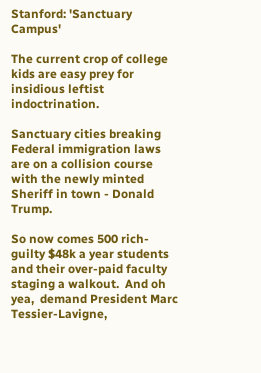Stanford: 'Sanctuary Campus'

The current crop of college kids are easy prey for insidious leftist indoctrination.

Sanctuary cities breaking Federal immigration laws are on a collision course with the newly minted Sheriff in town - Donald Trump.

So now comes 500 rich-guilty $48k a year students and their over-paid faculty staging a walkout.  And oh yea,  demand President Marc Tessier-Lavigne,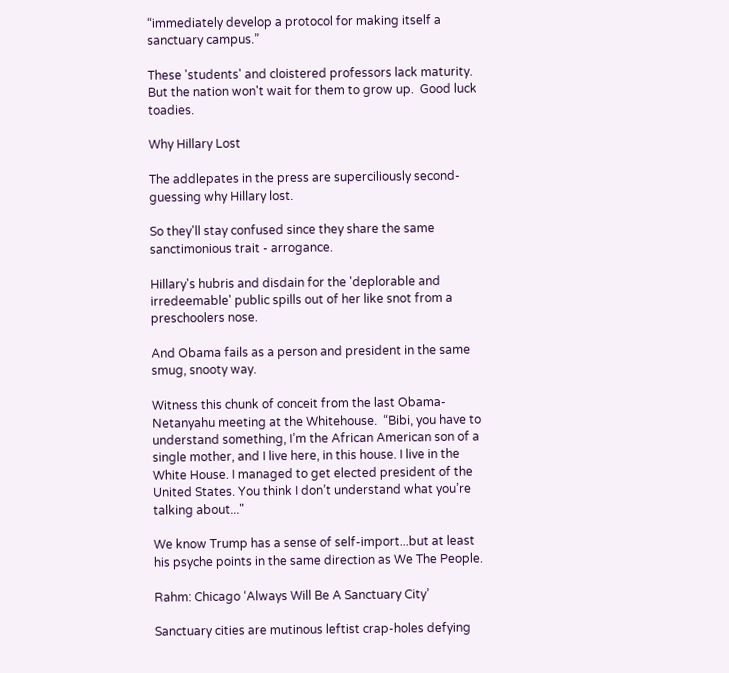“immediately develop a protocol for making itself a sanctuary campus.”

These 'students' and cloistered professors lack maturity.  But the nation won't wait for them to grow up.  Good luck toadies.

Why Hillary Lost

The addlepates in the press are superciliously second-guessing why Hillary lost.

So they'll stay confused since they share the same sanctimonious trait - arrogance.

Hillary's hubris and disdain for the 'deplorable and irredeemable' public spills out of her like snot from a preschoolers nose.

And Obama fails as a person and president in the same smug, snooty way.

Witness this chunk of conceit from the last Obama-Netanyahu meeting at the Whitehouse.  “Bibi, you have to understand something, I’m the African American son of a single mother, and I live here, in this house. I live in the White House. I managed to get elected president of the United States. You think I don’t understand what you’re talking about..."

We know Trump has a sense of self-import...but at least his psyche points in the same direction as We The People.

Rahm: Chicago ‘Always Will Be A Sanctuary City’

Sanctuary cities are mutinous leftist crap-holes defying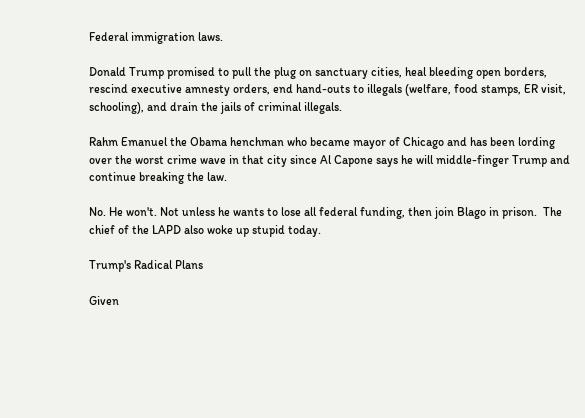Federal immigration laws.

Donald Trump promised to pull the plug on sanctuary cities, heal bleeding open borders, rescind executive amnesty orders, end hand-outs to illegals (welfare, food stamps, ER visit, schooling), and drain the jails of criminal illegals.

Rahm Emanuel the Obama henchman who became mayor of Chicago and has been lording over the worst crime wave in that city since Al Capone says he will middle-finger Trump and continue breaking the law.

No. He won't. Not unless he wants to lose all federal funding, then join Blago in prison.  The chief of the LAPD also woke up stupid today.

Trump's Radical Plans

Given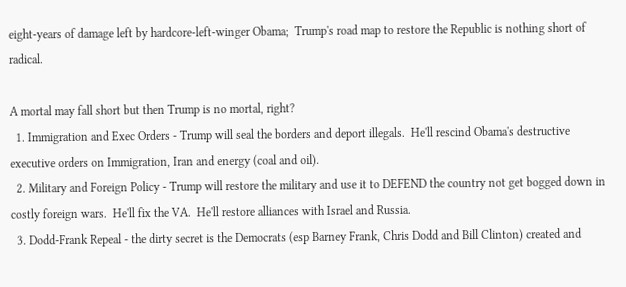eight-years of damage left by hardcore-left-winger Obama;  Trump's road map to restore the Republic is nothing short of radical.

A mortal may fall short but then Trump is no mortal, right?
  1. Immigration and Exec Orders - Trump will seal the borders and deport illegals.  He'll rescind Obama's destructive executive orders on Immigration, Iran and energy (coal and oil).
  2. Military and Foreign Policy - Trump will restore the military and use it to DEFEND the country not get bogged down in costly foreign wars.  He'll fix the VA.  He'll restore alliances with Israel and Russia.
  3. Dodd-Frank Repeal - the dirty secret is the Democrats (esp Barney Frank, Chris Dodd and Bill Clinton) created and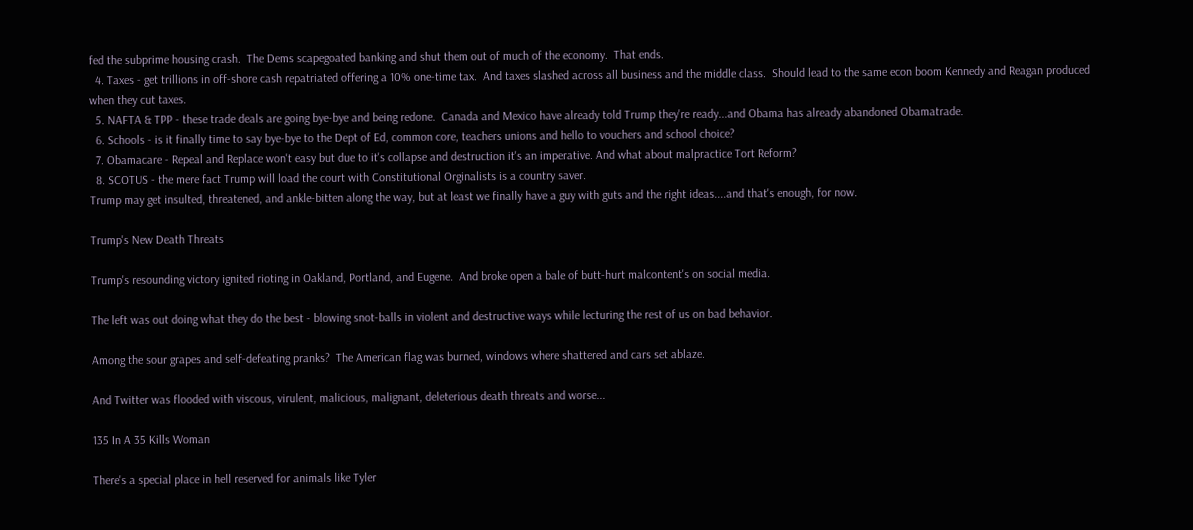fed the subprime housing crash.  The Dems scapegoated banking and shut them out of much of the economy.  That ends.
  4. Taxes - get trillions in off-shore cash repatriated offering a 10% one-time tax.  And taxes slashed across all business and the middle class.  Should lead to the same econ boom Kennedy and Reagan produced when they cut taxes.
  5. NAFTA & TPP - these trade deals are going bye-bye and being redone.  Canada and Mexico have already told Trump they're ready...and Obama has already abandoned Obamatrade.
  6. Schools - is it finally time to say bye-bye to the Dept of Ed, common core, teachers unions and hello to vouchers and school choice?
  7. Obamacare - Repeal and Replace won't easy but due to it's collapse and destruction it's an imperative. And what about malpractice Tort Reform?
  8. SCOTUS - the mere fact Trump will load the court with Constitutional Orginalists is a country saver.
Trump may get insulted, threatened, and ankle-bitten along the way, but at least we finally have a guy with guts and the right ideas....and that's enough, for now.

Trump's New Death Threats

Trump's resounding victory ignited rioting in Oakland, Portland, and Eugene.  And broke open a bale of butt-hurt malcontent's on social media.

The left was out doing what they do the best - blowing snot-balls in violent and destructive ways while lecturing the rest of us on bad behavior.

Among the sour grapes and self-defeating pranks?  The American flag was burned, windows where shattered and cars set ablaze.

And Twitter was flooded with viscous, virulent, malicious, malignant, deleterious death threats and worse...

135 In A 35 Kills Woman

There's a special place in hell reserved for animals like Tyler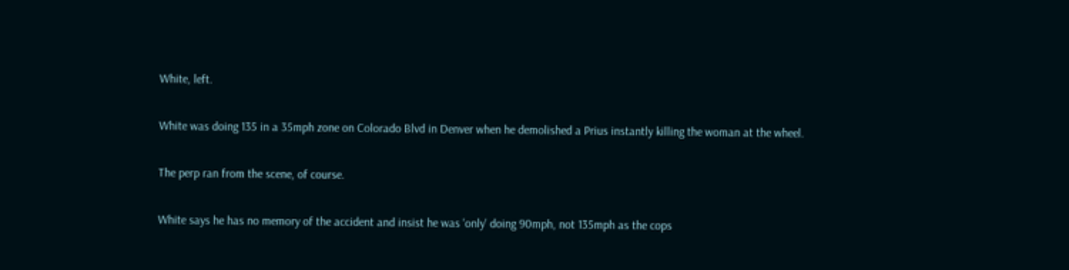White, left.

White was doing 135 in a 35mph zone on Colorado Blvd in Denver when he demolished a Prius instantly killing the woman at the wheel.

The perp ran from the scene, of course.

White says he has no memory of the accident and insist he was 'only' doing 90mph, not 135mph as the cops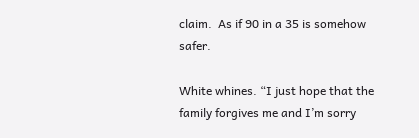claim.  As if 90 in a 35 is somehow safer.

White whines. “I just hope that the family forgives me and I’m sorry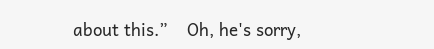about this.”    Oh, he's sorry,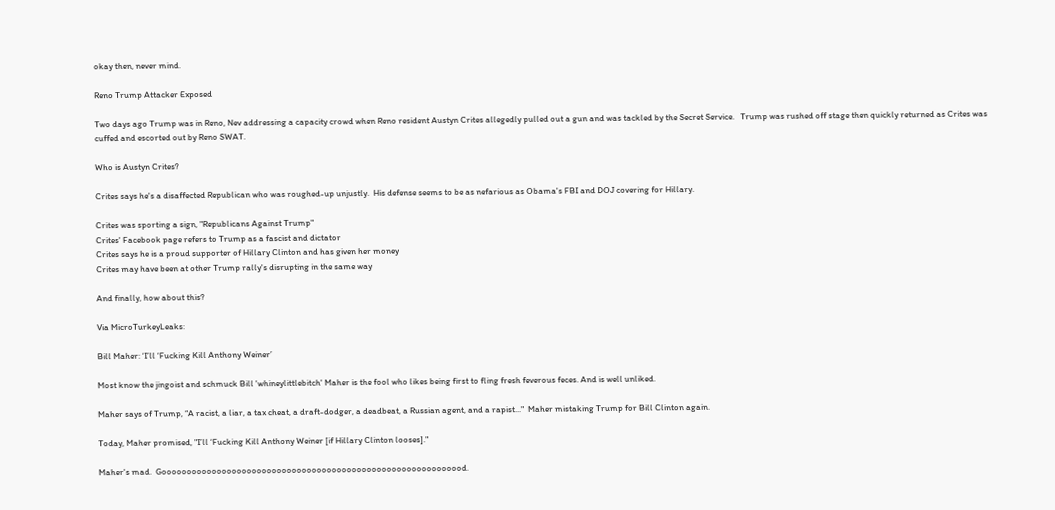okay then, never mind.

Reno Trump Attacker Exposed

Two days ago Trump was in Reno, Nev addressing a capacity crowd when Reno resident Austyn Crites allegedly pulled out a gun and was tackled by the Secret Service.   Trump was rushed off stage then quickly returned as Crites was cuffed and escorted out by Reno SWAT.

Who is Austyn Crites?

Crites says he's a disaffected Republican who was roughed-up unjustly.  His defense seems to be as nefarious as Obama's FBI and DOJ covering for Hillary.

Crites was sporting a sign, "Republicans Against Trump"
Crites' Facebook page refers to Trump as a fascist and dictator
Crites says he is a proud supporter of Hillary Clinton and has given her money
Crites may have been at other Trump rally's disrupting in the same way

And finally, how about this?

Via MicroTurkeyLeaks:

Bill Maher: ‘I’ll ‘Fucking Kill Anthony Weiner’

Most know the jingoist and schmuck Bill 'whineylittlebitch' Maher is the fool who likes being first to fling fresh feverous feces. And is well unliked.

Maher says of Trump, “A racist, a liar, a tax cheat, a draft-dodger, a deadbeat, a Russian agent, and a rapist..."  Maher mistaking Trump for Bill Clinton again.

Today, Maher promised, "I’ll ‘Fucking Kill Anthony Weiner [if Hillary Clinton looses]."

Maher's mad.  Gooooooooooooooooooooooooooooooooooooooooooooooooooooooooooood.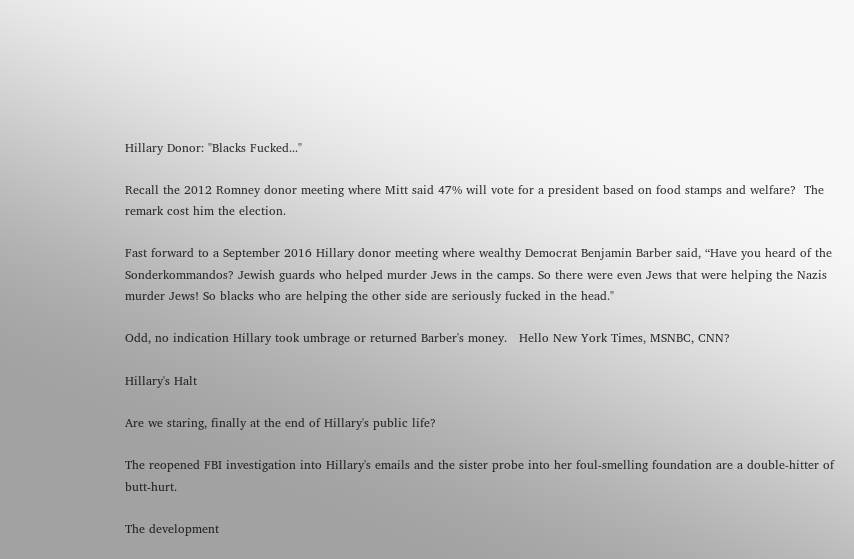Hillary Donor: "Blacks Fucked..."

Recall the 2012 Romney donor meeting where Mitt said 47% will vote for a president based on food stamps and welfare?  The remark cost him the election.

Fast forward to a September 2016 Hillary donor meeting where wealthy Democrat Benjamin Barber said, “Have you heard of the Sonderkommandos? Jewish guards who helped murder Jews in the camps. So there were even Jews that were helping the Nazis murder Jews! So blacks who are helping the other side are seriously fucked in the head."

Odd, no indication Hillary took umbrage or returned Barber's money.   Hello New York Times, MSNBC, CNN?

Hillary's Halt

Are we staring, finally at the end of Hillary's public life?

The reopened FBI investigation into Hillary's emails and the sister probe into her foul-smelling foundation are a double-hitter of butt-hurt.

The development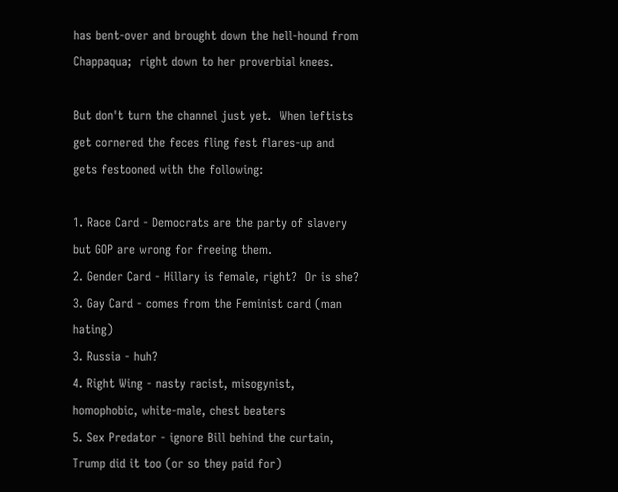has bent-over and brought down the hell-hound from Chappaqua;  right down to her proverbial knees.

But don't turn the channel just yet.  When leftists get cornered the feces fling fest flares-up and gets festooned with the following:

1. Race Card - Democrats are the party of slavery but GOP are wrong for freeing them.
2. Gender Card - Hillary is female, right?  Or is she?
3. Gay Card - comes from the Feminist card (man hating)
3. Russia - huh?
4. Right Wing - nasty racist, misogynist, homophobic, white-male, chest beaters
5. Sex Predator - ignore Bill behind the curtain, Trump did it too (or so they paid for)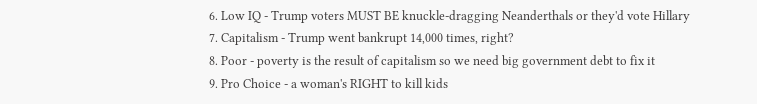6. Low IQ - Trump voters MUST BE knuckle-dragging Neanderthals or they'd vote Hillary
7. Capitalism - Trump went bankrupt 14,000 times, right?
8. Poor - poverty is the result of capitalism so we need big government debt to fix it
9. Pro Choice - a woman's RIGHT to kill kids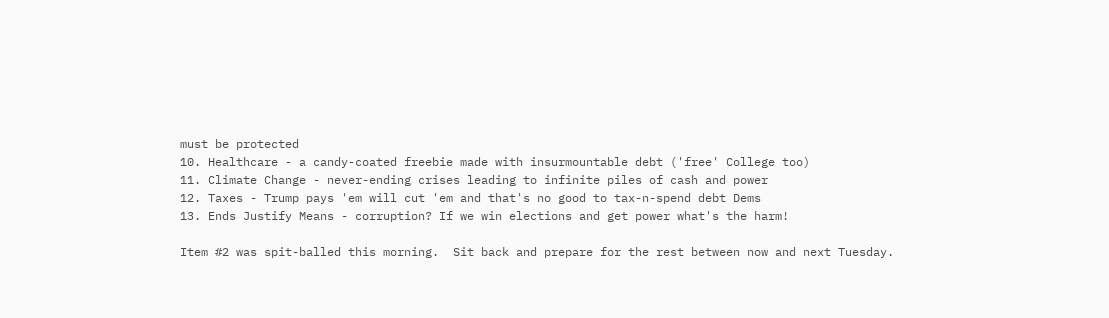must be protected
10. Healthcare - a candy-coated freebie made with insurmountable debt ('free' College too)
11. Climate Change - never-ending crises leading to infinite piles of cash and power
12. Taxes - Trump pays 'em will cut 'em and that's no good to tax-n-spend debt Dems
13. Ends Justify Means - corruption? If we win elections and get power what's the harm!

Item #2 was spit-balled this morning.  Sit back and prepare for the rest between now and next Tuesday.